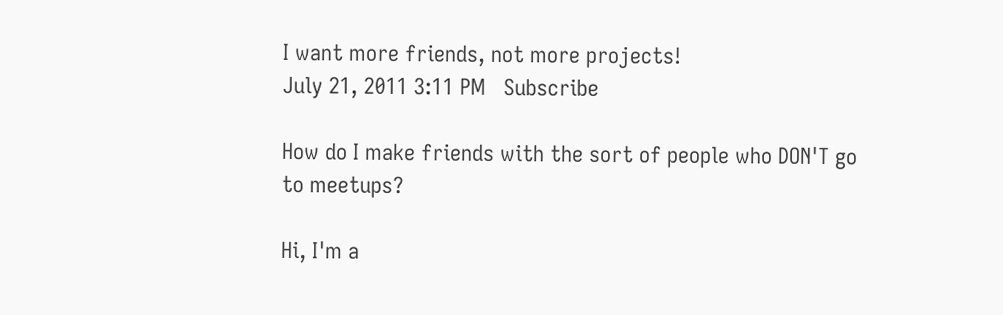I want more friends, not more projects!
July 21, 2011 3:11 PM   Subscribe

How do I make friends with the sort of people who DON'T go to meetups?

Hi, I'm a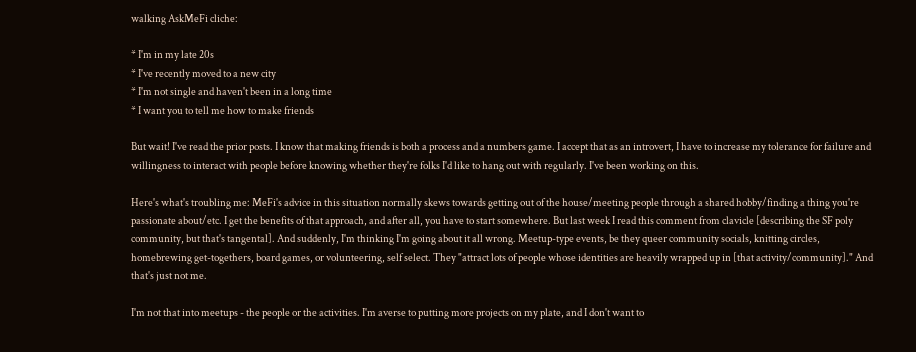walking AskMeFi cliche:

* I'm in my late 20s
* I've recently moved to a new city
* I'm not single and haven't been in a long time
* I want you to tell me how to make friends

But wait! I've read the prior posts. I know that making friends is both a process and a numbers game. I accept that as an introvert, I have to increase my tolerance for failure and willingness to interact with people before knowing whether they're folks I'd like to hang out with regularly. I've been working on this.

Here's what's troubling me: MeFi's advice in this situation normally skews towards getting out of the house/meeting people through a shared hobby/finding a thing you're passionate about/etc. I get the benefits of that approach, and after all, you have to start somewhere. But last week I read this comment from clavicle [describing the SF poly community, but that's tangental]. And suddenly, I'm thinking I'm going about it all wrong. Meetup-type events, be they queer community socials, knitting circles, homebrewing get-togethers, board games, or volunteering, self select. They "attract lots of people whose identities are heavily wrapped up in [that activity/community]." And that's just not me.

I'm not that into meetups - the people or the activities. I'm averse to putting more projects on my plate, and I don't want to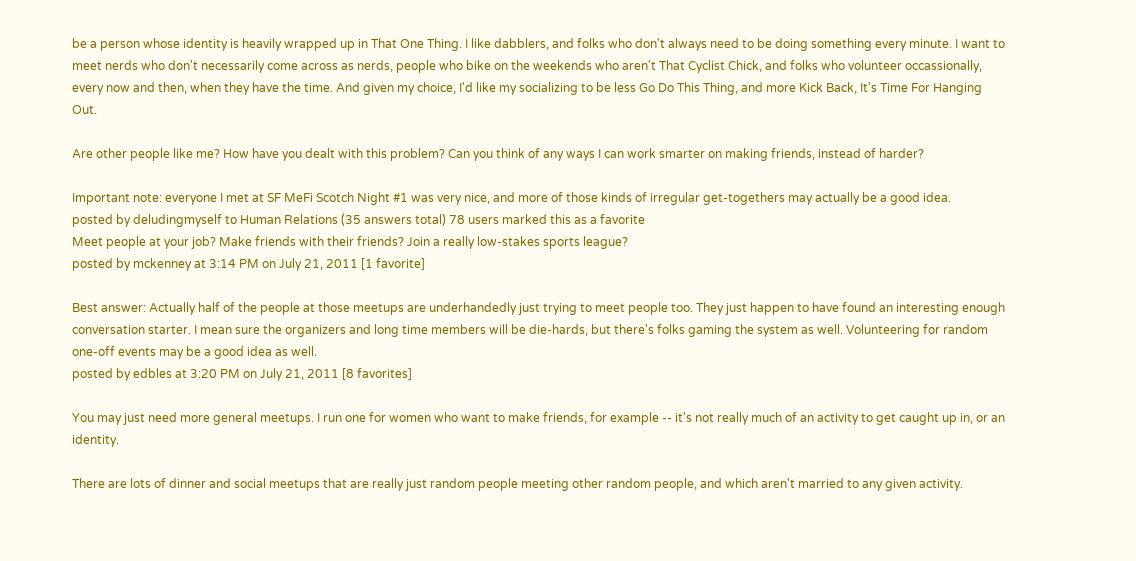be a person whose identity is heavily wrapped up in That One Thing. I like dabblers, and folks who don't always need to be doing something every minute. I want to meet nerds who don't necessarily come across as nerds, people who bike on the weekends who aren't That Cyclist Chick, and folks who volunteer occassionally, every now and then, when they have the time. And given my choice, I'd like my socializing to be less Go Do This Thing, and more Kick Back, It's Time For Hanging Out.

Are other people like me? How have you dealt with this problem? Can you think of any ways I can work smarter on making friends, instead of harder?

Important note: everyone I met at SF MeFi Scotch Night #1 was very nice, and more of those kinds of irregular get-togethers may actually be a good idea.
posted by deludingmyself to Human Relations (35 answers total) 78 users marked this as a favorite
Meet people at your job? Make friends with their friends? Join a really low-stakes sports league?
posted by mckenney at 3:14 PM on July 21, 2011 [1 favorite]

Best answer: Actually half of the people at those meetups are underhandedly just trying to meet people too. They just happen to have found an interesting enough conversation starter. I mean sure the organizers and long time members will be die-hards, but there's folks gaming the system as well. Volunteering for random one-off events may be a good idea as well.
posted by edbles at 3:20 PM on July 21, 2011 [8 favorites]

You may just need more general meetups. I run one for women who want to make friends, for example -- it's not really much of an activity to get caught up in, or an identity.

There are lots of dinner and social meetups that are really just random people meeting other random people, and which aren't married to any given activity.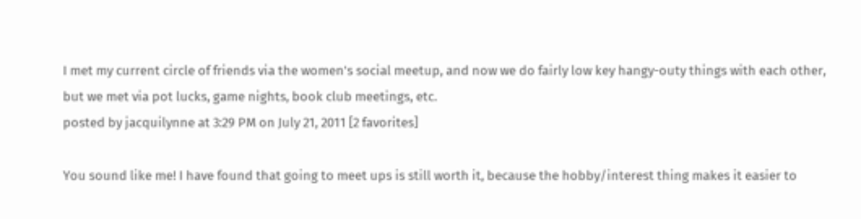I met my current circle of friends via the women's social meetup, and now we do fairly low key hangy-outy things with each other, but we met via pot lucks, game nights, book club meetings, etc.
posted by jacquilynne at 3:29 PM on July 21, 2011 [2 favorites]

You sound like me! I have found that going to meet ups is still worth it, because the hobby/interest thing makes it easier to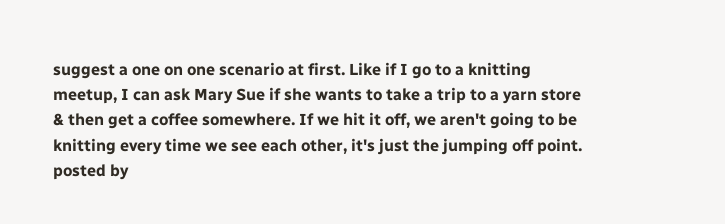suggest a one on one scenario at first. Like if I go to a knitting meetup, I can ask Mary Sue if she wants to take a trip to a yarn store & then get a coffee somewhere. If we hit it off, we aren't going to be knitting every time we see each other, it's just the jumping off point.
posted by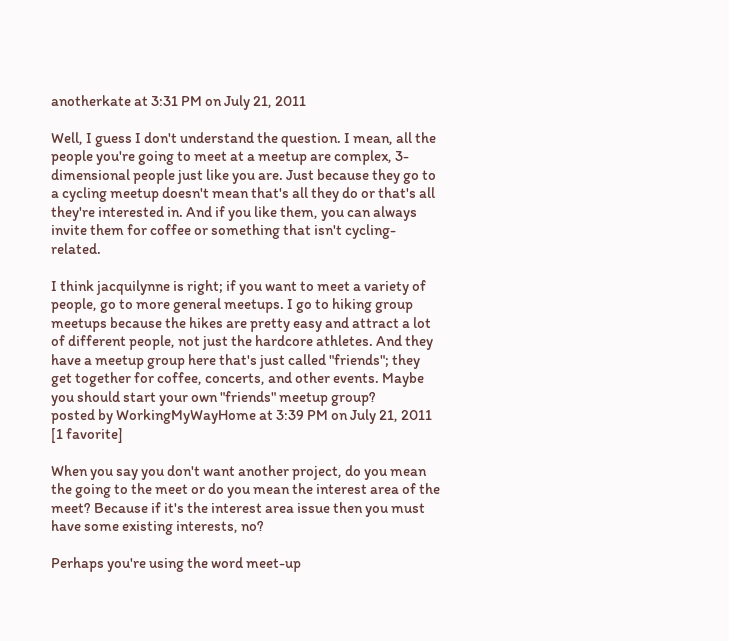anotherkate at 3:31 PM on July 21, 2011

Well, I guess I don't understand the question. I mean, all the people you're going to meet at a meetup are complex, 3-dimensional people just like you are. Just because they go to a cycling meetup doesn't mean that's all they do or that's all they're interested in. And if you like them, you can always invite them for coffee or something that isn't cycling-related.

I think jacquilynne is right; if you want to meet a variety of people, go to more general meetups. I go to hiking group meetups because the hikes are pretty easy and attract a lot of different people, not just the hardcore athletes. And they have a meetup group here that's just called "friends"; they get together for coffee, concerts, and other events. Maybe you should start your own "friends" meetup group?
posted by WorkingMyWayHome at 3:39 PM on July 21, 2011 [1 favorite]

When you say you don't want another project, do you mean the going to the meet or do you mean the interest area of the meet? Because if it's the interest area issue then you must have some existing interests, no?

Perhaps you're using the word meet-up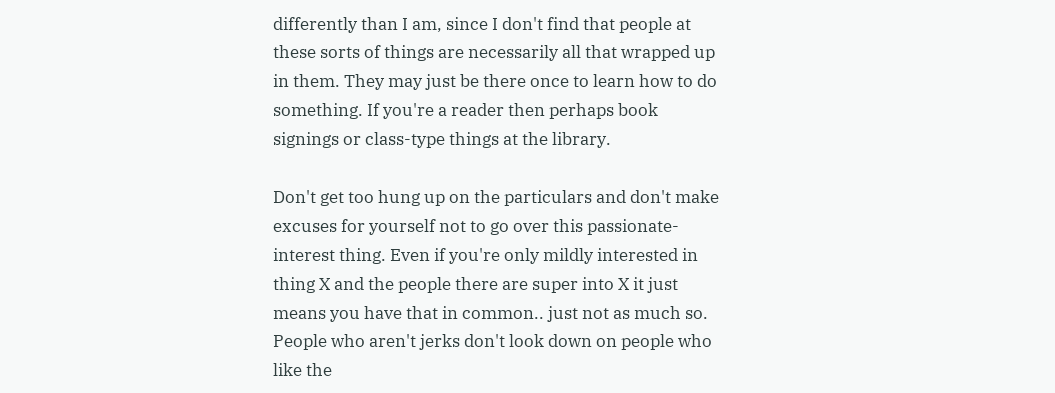differently than I am, since I don't find that people at these sorts of things are necessarily all that wrapped up in them. They may just be there once to learn how to do something. If you're a reader then perhaps book signings or class-type things at the library.

Don't get too hung up on the particulars and don't make excuses for yourself not to go over this passionate-interest thing. Even if you're only mildly interested in thing X and the people there are super into X it just means you have that in common.. just not as much so. People who aren't jerks don't look down on people who like the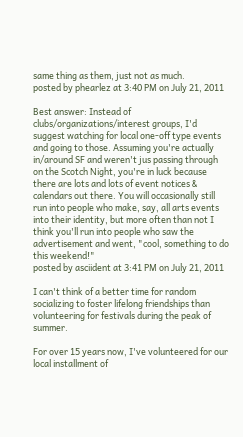same thing as them, just not as much.
posted by phearlez at 3:40 PM on July 21, 2011

Best answer: Instead of clubs/organizations/interest groups, I'd suggest watching for local one-off type events and going to those. Assuming you're actually in/around SF and weren't jus passing through on the Scotch Night, you're in luck because there are lots and lots of event notices & calendars out there. You will occasionally still run into people who make, say, all arts events into their identity, but more often than not I think you'll run into people who saw the advertisement and went, "cool, something to do this weekend!"
posted by asciident at 3:41 PM on July 21, 2011

I can't think of a better time for random socializing to foster lifelong friendships than volunteering for festivals during the peak of summer.

For over 15 years now, I've volunteered for our local installment of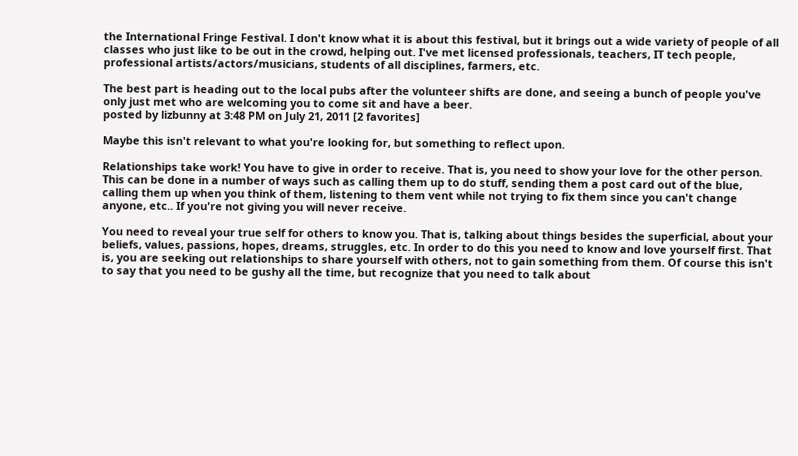the International Fringe Festival. I don't know what it is about this festival, but it brings out a wide variety of people of all classes who just like to be out in the crowd, helping out. I've met licensed professionals, teachers, IT tech people, professional artists/actors/musicians, students of all disciplines, farmers, etc.

The best part is heading out to the local pubs after the volunteer shifts are done, and seeing a bunch of people you've only just met who are welcoming you to come sit and have a beer.
posted by lizbunny at 3:48 PM on July 21, 2011 [2 favorites]

Maybe this isn't relevant to what you're looking for, but something to reflect upon.

Relationships take work! You have to give in order to receive. That is, you need to show your love for the other person. This can be done in a number of ways such as calling them up to do stuff, sending them a post card out of the blue, calling them up when you think of them, listening to them vent while not trying to fix them since you can't change anyone, etc.. If you're not giving you will never receive.

You need to reveal your true self for others to know you. That is, talking about things besides the superficial, about your beliefs, values, passions, hopes, dreams, struggles, etc. In order to do this you need to know and love yourself first. That is, you are seeking out relationships to share yourself with others, not to gain something from them. Of course this isn't to say that you need to be gushy all the time, but recognize that you need to talk about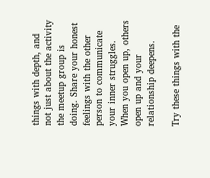things with depth, and not just about the activity the meetup group is doing. Share your honest feelings with the other person to communicate your inner struggles. When you open up, others open up and your relationship deepens.

Try these things with the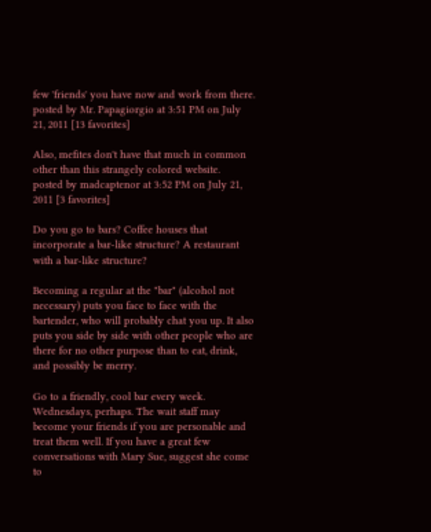few 'friends' you have now and work from there.
posted by Mr. Papagiorgio at 3:51 PM on July 21, 2011 [13 favorites]

Also, mefites don't have that much in common other than this strangely colored website.
posted by madcaptenor at 3:52 PM on July 21, 2011 [3 favorites]

Do you go to bars? Coffee houses that incorporate a bar-like structure? A restaurant with a bar-like structure?

Becoming a regular at the "bar" (alcohol not necessary) puts you face to face with the bartender, who will probably chat you up. It also puts you side by side with other people who are there for no other purpose than to eat, drink, and possibly be merry.

Go to a friendly, cool bar every week. Wednesdays, perhaps. The wait staff may become your friends if you are personable and treat them well. If you have a great few conversations with Mary Sue, suggest she come to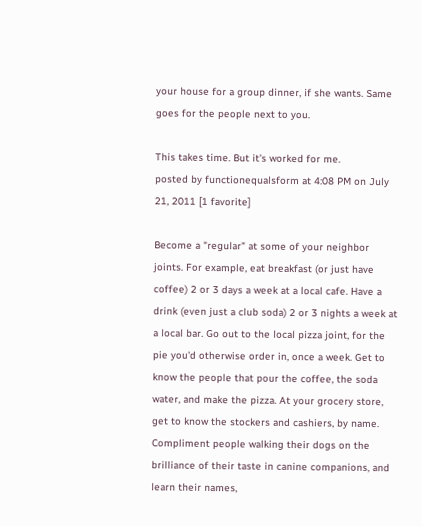your house for a group dinner, if she wants. Same goes for the people next to you.

This takes time. But it's worked for me.
posted by functionequalsform at 4:08 PM on July 21, 2011 [1 favorite]

Become a "regular" at some of your neighbor joints. For example, eat breakfast (or just have coffee) 2 or 3 days a week at a local cafe. Have a drink (even just a club soda) 2 or 3 nights a week at a local bar. Go out to the local pizza joint, for the pie you'd otherwise order in, once a week. Get to know the people that pour the coffee, the soda water, and make the pizza. At your grocery store, get to know the stockers and cashiers, by name. Compliment people walking their dogs on the brilliance of their taste in canine companions, and learn their names,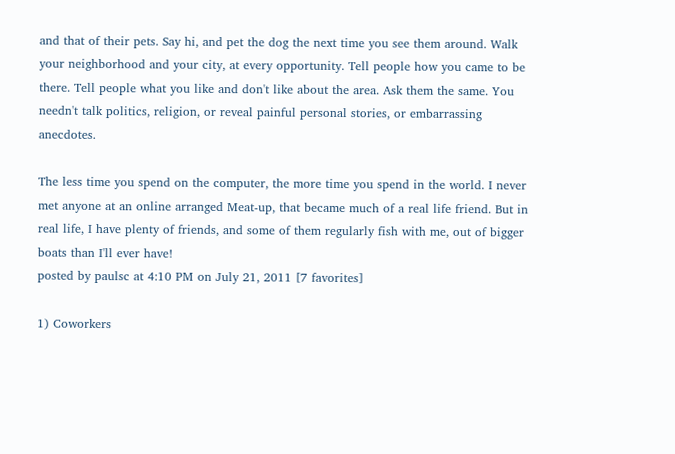and that of their pets. Say hi, and pet the dog the next time you see them around. Walk your neighborhood and your city, at every opportunity. Tell people how you came to be there. Tell people what you like and don't like about the area. Ask them the same. You needn't talk politics, religion, or reveal painful personal stories, or embarrassing anecdotes.

The less time you spend on the computer, the more time you spend in the world. I never met anyone at an online arranged Meat-up, that became much of a real life friend. But in real life, I have plenty of friends, and some of them regularly fish with me, out of bigger boats than I'll ever have!
posted by paulsc at 4:10 PM on July 21, 2011 [7 favorites]

1) Coworkers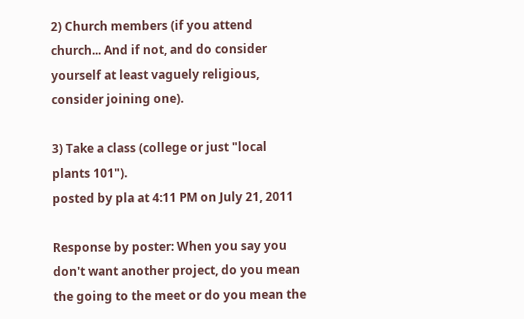2) Church members (if you attend church... And if not, and do consider yourself at least vaguely religious, consider joining one).

3) Take a class (college or just "local plants 101").
posted by pla at 4:11 PM on July 21, 2011

Response by poster: When you say you don't want another project, do you mean the going to the meet or do you mean the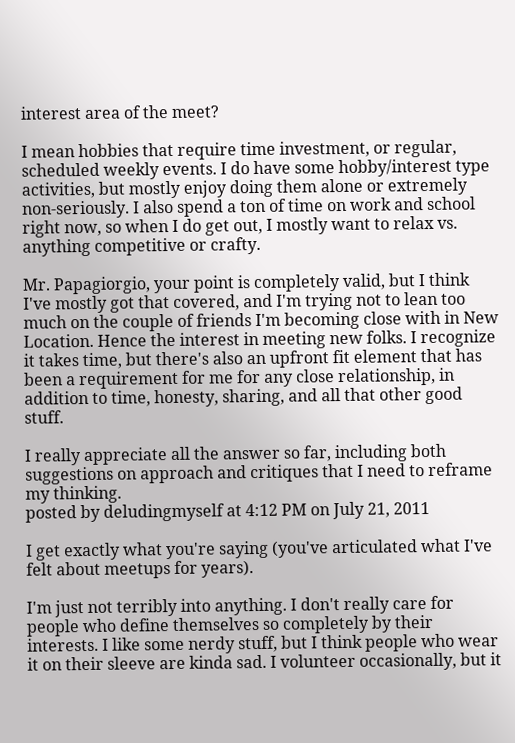interest area of the meet?

I mean hobbies that require time investment, or regular, scheduled weekly events. I do have some hobby/interest type activities, but mostly enjoy doing them alone or extremely non-seriously. I also spend a ton of time on work and school right now, so when I do get out, I mostly want to relax vs. anything competitive or crafty.

Mr. Papagiorgio, your point is completely valid, but I think I've mostly got that covered, and I'm trying not to lean too much on the couple of friends I'm becoming close with in New Location. Hence the interest in meeting new folks. I recognize it takes time, but there's also an upfront fit element that has been a requirement for me for any close relationship, in addition to time, honesty, sharing, and all that other good stuff.

I really appreciate all the answer so far, including both suggestions on approach and critiques that I need to reframe my thinking.
posted by deludingmyself at 4:12 PM on July 21, 2011

I get exactly what you're saying (you've articulated what I've felt about meetups for years).

I'm just not terribly into anything. I don't really care for people who define themselves so completely by their interests. I like some nerdy stuff, but I think people who wear it on their sleeve are kinda sad. I volunteer occasionally, but it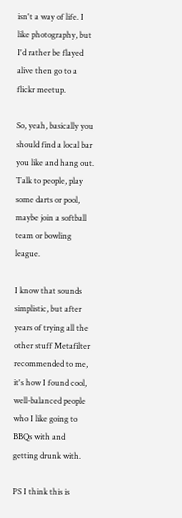isn't a way of life. I like photography, but I'd rather be flayed alive then go to a flickr meetup.

So, yeah, basically you should find a local bar you like and hang out. Talk to people, play some darts or pool, maybe join a softball team or bowling league.

I know that sounds simplistic, but after years of trying all the other stuff Metafilter recommended to me, it's how I found cool, well-balanced people who I like going to BBQs with and getting drunk with.

PS I think this is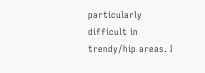particularly difficult in trendy/hip areas. I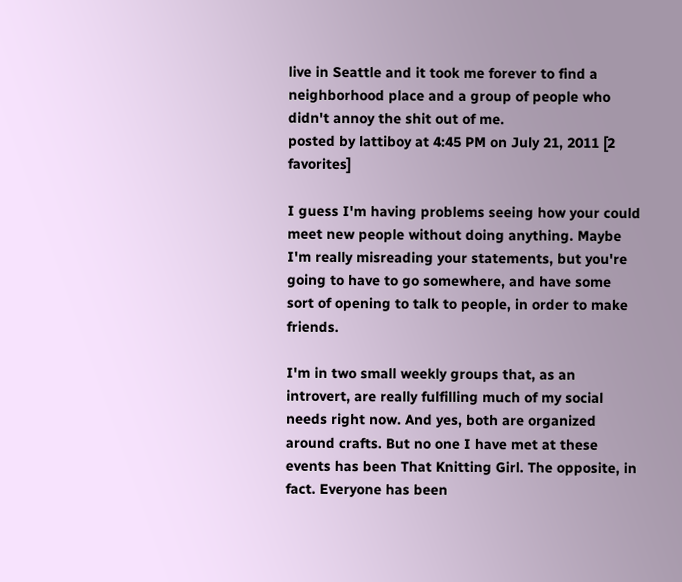live in Seattle and it took me forever to find a neighborhood place and a group of people who didn't annoy the shit out of me.
posted by lattiboy at 4:45 PM on July 21, 2011 [2 favorites]

I guess I'm having problems seeing how your could meet new people without doing anything. Maybe I'm really misreading your statements, but you're going to have to go somewhere, and have some sort of opening to talk to people, in order to make friends.

I'm in two small weekly groups that, as an introvert, are really fulfilling much of my social needs right now. And yes, both are organized around crafts. But no one I have met at these events has been That Knitting Girl. The opposite, in fact. Everyone has been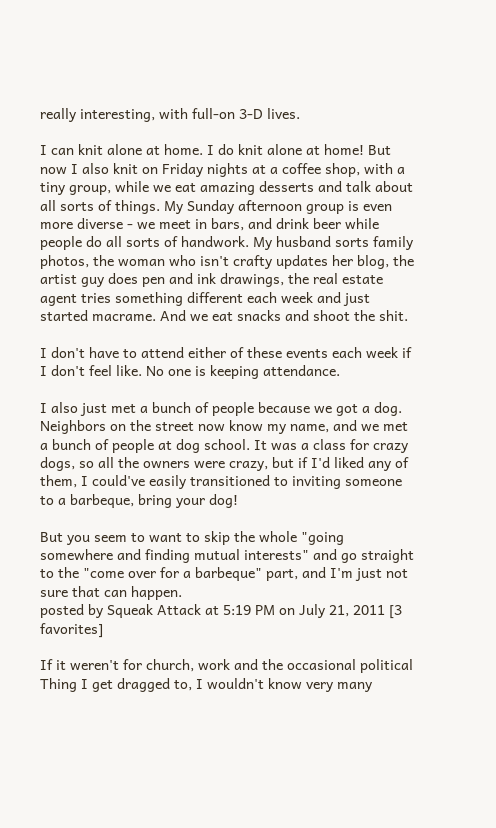really interesting, with full-on 3-D lives.

I can knit alone at home. I do knit alone at home! But now I also knit on Friday nights at a coffee shop, with a tiny group, while we eat amazing desserts and talk about all sorts of things. My Sunday afternoon group is even more diverse - we meet in bars, and drink beer while people do all sorts of handwork. My husband sorts family photos, the woman who isn't crafty updates her blog, the artist guy does pen and ink drawings, the real estate agent tries something different each week and just started macrame. And we eat snacks and shoot the shit.

I don't have to attend either of these events each week if I don't feel like. No one is keeping attendance.

I also just met a bunch of people because we got a dog. Neighbors on the street now know my name, and we met a bunch of people at dog school. It was a class for crazy dogs, so all the owners were crazy, but if I'd liked any of them, I could've easily transitioned to inviting someone to a barbeque, bring your dog!

But you seem to want to skip the whole "going somewhere and finding mutual interests" and go straight to the "come over for a barbeque" part, and I'm just not sure that can happen.
posted by Squeak Attack at 5:19 PM on July 21, 2011 [3 favorites]

If it weren't for church, work and the occasional political Thing I get dragged to, I wouldn't know very many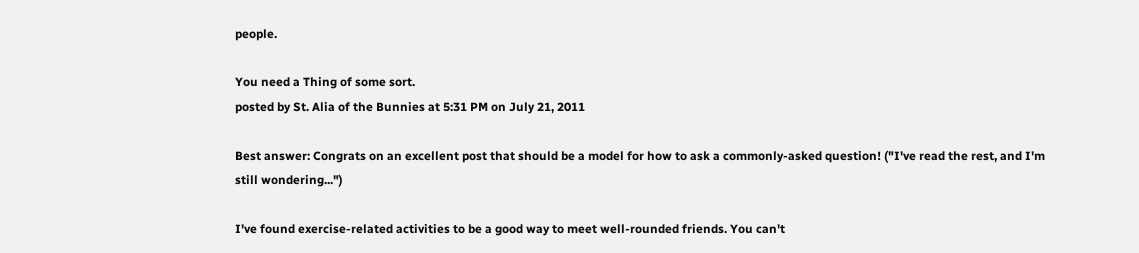people.

You need a Thing of some sort.
posted by St. Alia of the Bunnies at 5:31 PM on July 21, 2011

Best answer: Congrats on an excellent post that should be a model for how to ask a commonly-asked question! ("I've read the rest, and I'm still wondering...")

I've found exercise-related activities to be a good way to meet well-rounded friends. You can't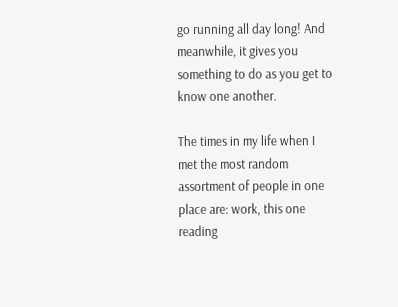go running all day long! And meanwhile, it gives you something to do as you get to know one another.

The times in my life when I met the most random assortment of people in one place are: work, this one reading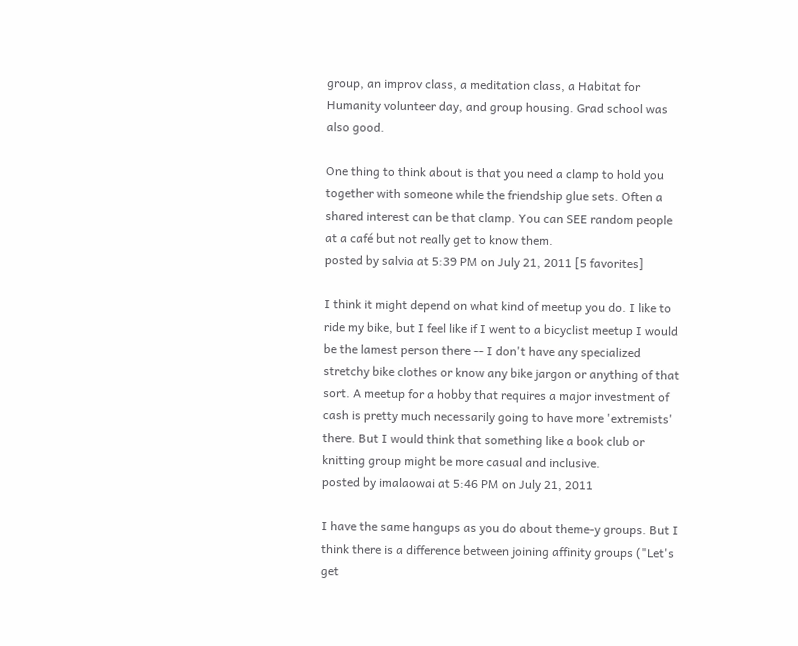group, an improv class, a meditation class, a Habitat for Humanity volunteer day, and group housing. Grad school was also good.

One thing to think about is that you need a clamp to hold you together with someone while the friendship glue sets. Often a shared interest can be that clamp. You can SEE random people at a café but not really get to know them.
posted by salvia at 5:39 PM on July 21, 2011 [5 favorites]

I think it might depend on what kind of meetup you do. I like to ride my bike, but I feel like if I went to a bicyclist meetup I would be the lamest person there -- I don't have any specialized stretchy bike clothes or know any bike jargon or anything of that sort. A meetup for a hobby that requires a major investment of cash is pretty much necessarily going to have more 'extremists' there. But I would think that something like a book club or knitting group might be more casual and inclusive.
posted by imalaowai at 5:46 PM on July 21, 2011

I have the same hangups as you do about theme-y groups. But I think there is a difference between joining affinity groups ("Let's get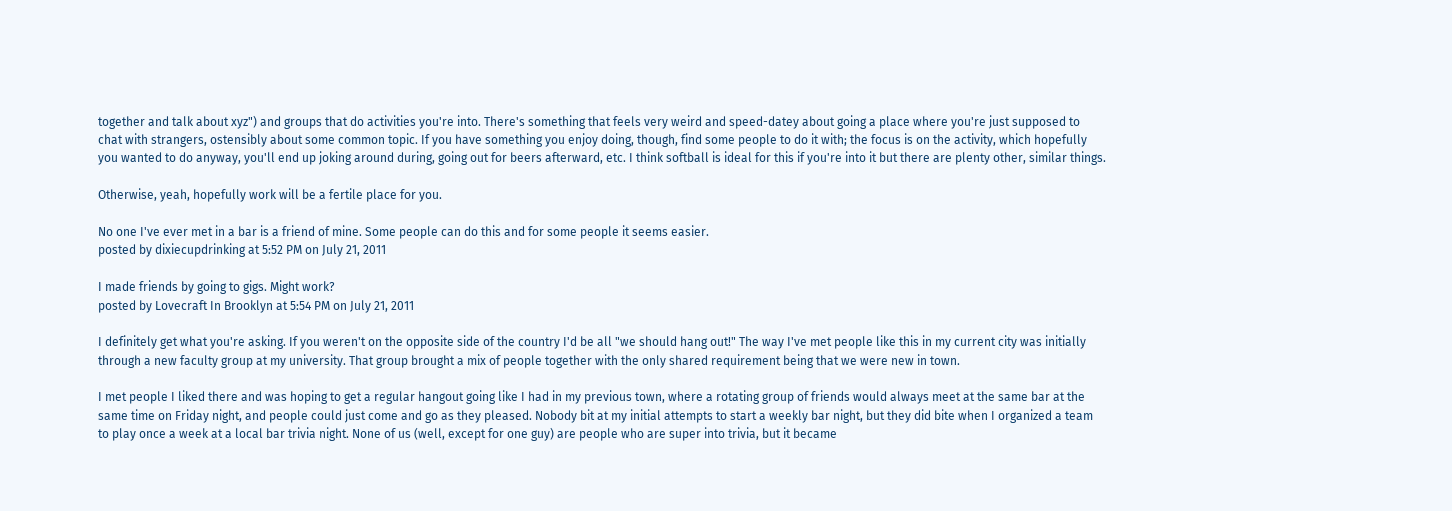together and talk about xyz") and groups that do activities you're into. There's something that feels very weird and speed-datey about going a place where you're just supposed to chat with strangers, ostensibly about some common topic. If you have something you enjoy doing, though, find some people to do it with; the focus is on the activity, which hopefully you wanted to do anyway, you'll end up joking around during, going out for beers afterward, etc. I think softball is ideal for this if you're into it but there are plenty other, similar things.

Otherwise, yeah, hopefully work will be a fertile place for you.

No one I've ever met in a bar is a friend of mine. Some people can do this and for some people it seems easier.
posted by dixiecupdrinking at 5:52 PM on July 21, 2011

I made friends by going to gigs. Might work?
posted by Lovecraft In Brooklyn at 5:54 PM on July 21, 2011

I definitely get what you're asking. If you weren't on the opposite side of the country I'd be all "we should hang out!" The way I've met people like this in my current city was initially through a new faculty group at my university. That group brought a mix of people together with the only shared requirement being that we were new in town.

I met people I liked there and was hoping to get a regular hangout going like I had in my previous town, where a rotating group of friends would always meet at the same bar at the same time on Friday night, and people could just come and go as they pleased. Nobody bit at my initial attempts to start a weekly bar night, but they did bite when I organized a team to play once a week at a local bar trivia night. None of us (well, except for one guy) are people who are super into trivia, but it became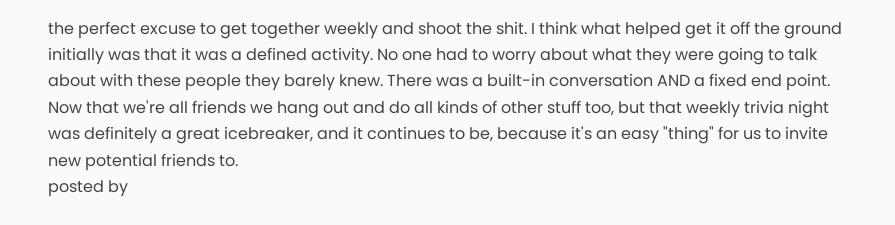the perfect excuse to get together weekly and shoot the shit. I think what helped get it off the ground initially was that it was a defined activity. No one had to worry about what they were going to talk about with these people they barely knew. There was a built-in conversation AND a fixed end point. Now that we're all friends we hang out and do all kinds of other stuff too, but that weekly trivia night was definitely a great icebreaker, and it continues to be, because it's an easy "thing" for us to invite new potential friends to.
posted by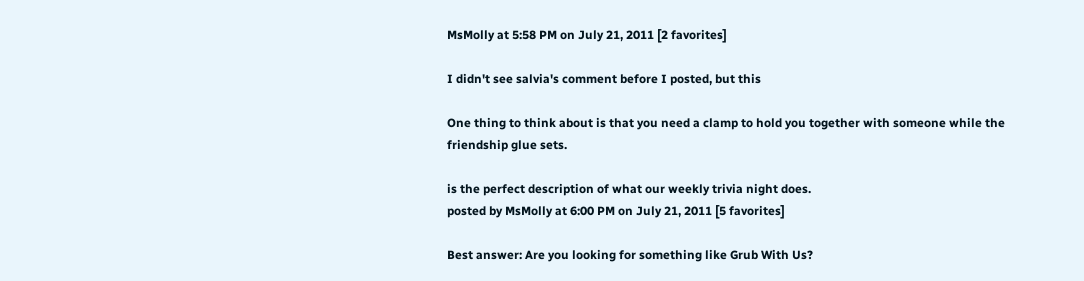MsMolly at 5:58 PM on July 21, 2011 [2 favorites]

I didn't see salvia's comment before I posted, but this

One thing to think about is that you need a clamp to hold you together with someone while the friendship glue sets.

is the perfect description of what our weekly trivia night does.
posted by MsMolly at 6:00 PM on July 21, 2011 [5 favorites]

Best answer: Are you looking for something like Grub With Us?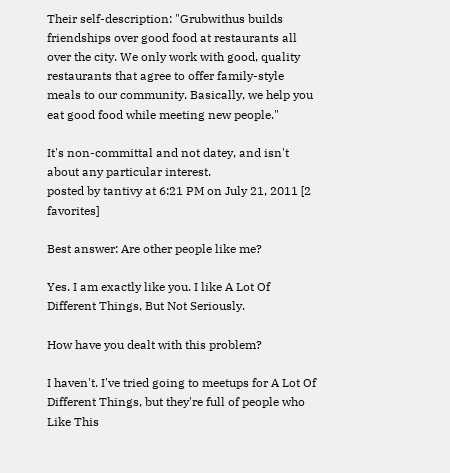Their self-description: "Grubwithus builds friendships over good food at restaurants all over the city. We only work with good, quality restaurants that agree to offer family-style meals to our community. Basically, we help you eat good food while meeting new people."

It's non-committal and not datey, and isn't about any particular interest.
posted by tantivy at 6:21 PM on July 21, 2011 [2 favorites]

Best answer: Are other people like me?

Yes. I am exactly like you. I like A Lot Of Different Things, But Not Seriously.

How have you dealt with this problem?

I haven't. I've tried going to meetups for A Lot Of Different Things, but they're full of people who Like This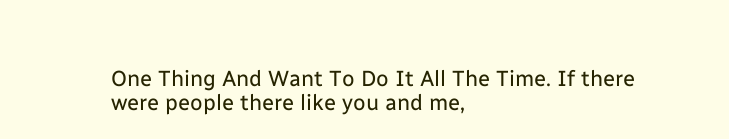One Thing And Want To Do It All The Time. If there were people there like you and me,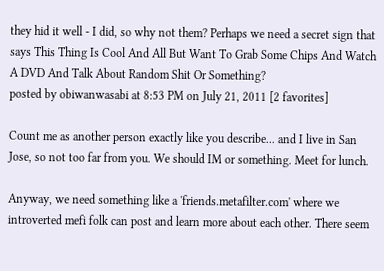they hid it well - I did, so why not them? Perhaps we need a secret sign that says This Thing Is Cool And All But Want To Grab Some Chips And Watch A DVD And Talk About Random Shit Or Something?
posted by obiwanwasabi at 8:53 PM on July 21, 2011 [2 favorites]

Count me as another person exactly like you describe... and I live in San Jose, so not too far from you. We should IM or something. Meet for lunch.

Anyway, we need something like a 'friends.metafilter.com' where we introverted mefi folk can post and learn more about each other. There seem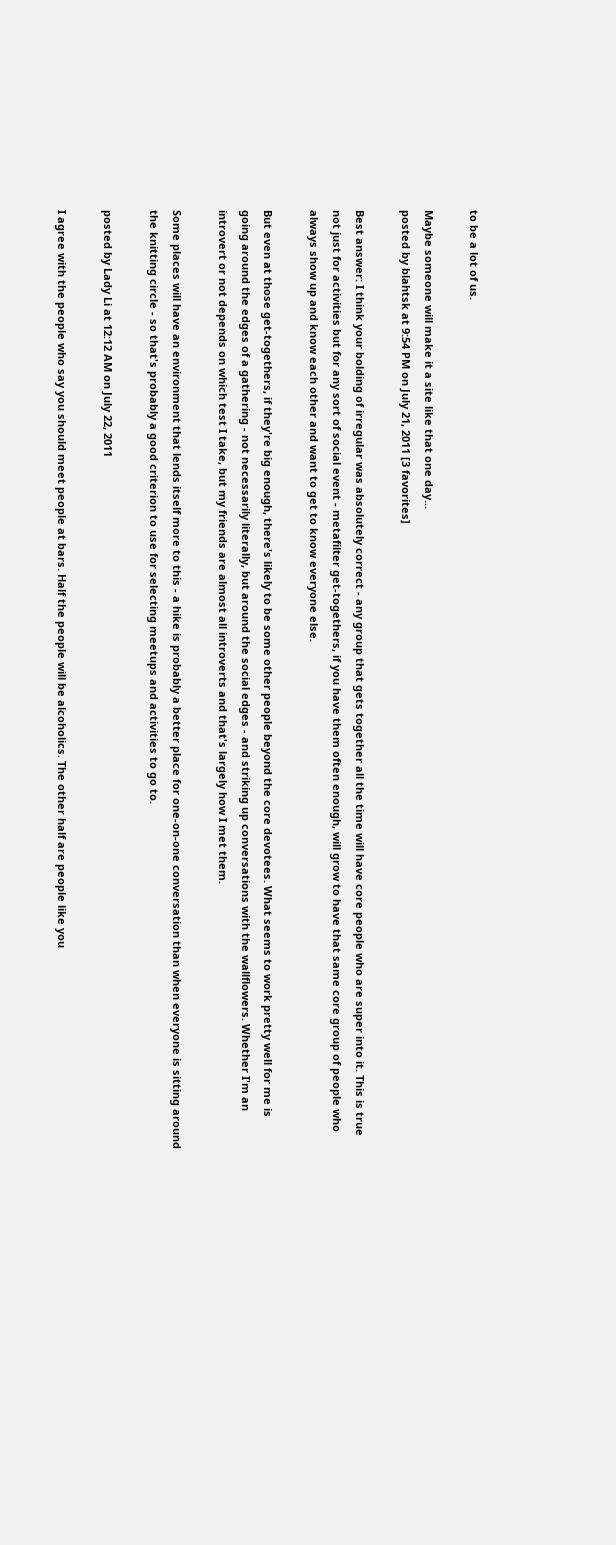to be a lot of us.

Maybe someone will make it a site like that one day...
posted by blahtsk at 9:54 PM on July 21, 2011 [3 favorites]

Best answer: I think your bolding of irregular was absolutely correct - any group that gets together all the time will have core people who are super into it. This is true not just for activities but for any sort of social event - metafilter get-togethers, if you have them often enough, will grow to have that same core group of people who always show up and know each other and want to get to know everyone else.

But even at those get-togethers, if they're big enough, there's likely to be some other people beyond the core devotees. What seems to work pretty well for me is going around the edges of a gathering - not necessarily literally, but around the social edges - and striking up conversations with the wallflowers. Whether I'm an introvert or not depends on which test I take, but my friends are almost all introverts and that's largely how I met them.

Some places will have an environment that lends itself more to this - a hike is probably a better place for one-on-one conversation than when everyone is sitting around the knitting circle - so that's probably a good criterion to use for selecting meetups and activities to go to.

posted by Lady Li at 12:12 AM on July 22, 2011

I agree with the people who say you should meet people at bars. Half the people will be alcoholics. The other half are people like you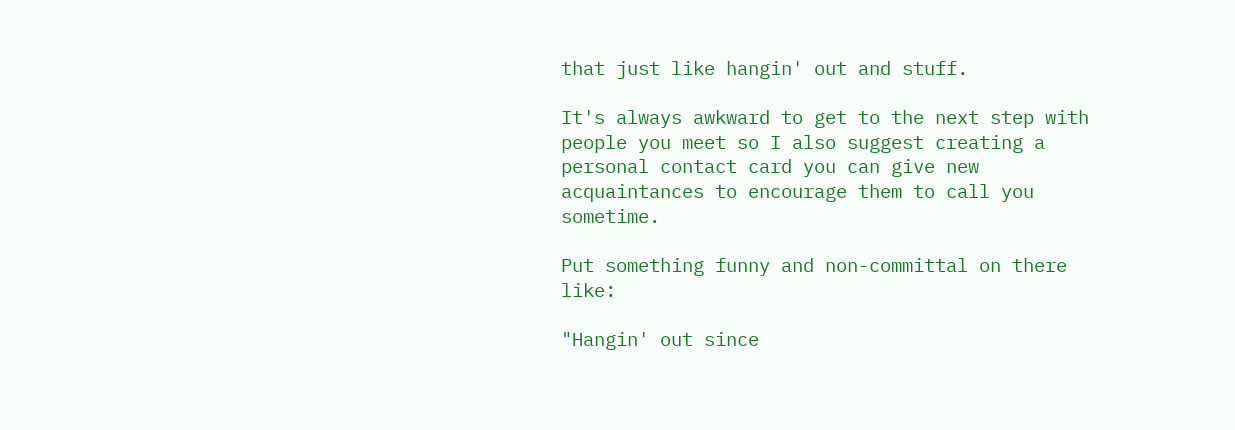that just like hangin' out and stuff.

It's always awkward to get to the next step with people you meet so I also suggest creating a personal contact card you can give new acquaintances to encourage them to call you sometime.

Put something funny and non-committal on there like:

"Hangin' out since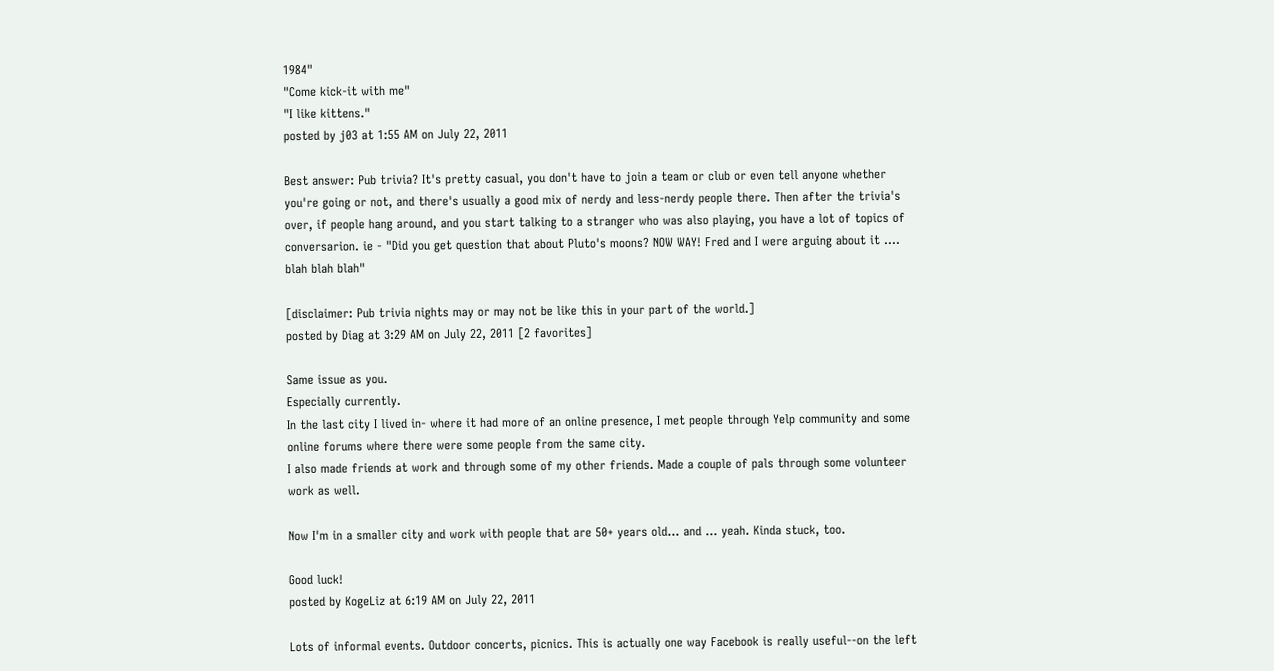1984"
"Come kick-it with me"
"I like kittens."
posted by j03 at 1:55 AM on July 22, 2011

Best answer: Pub trivia? It's pretty casual, you don't have to join a team or club or even tell anyone whether you're going or not, and there's usually a good mix of nerdy and less-nerdy people there. Then after the trivia's over, if people hang around, and you start talking to a stranger who was also playing, you have a lot of topics of conversarion. ie - "Did you get question that about Pluto's moons? NOW WAY! Fred and I were arguing about it .... blah blah blah"

[disclaimer: Pub trivia nights may or may not be like this in your part of the world.]
posted by Diag at 3:29 AM on July 22, 2011 [2 favorites]

Same issue as you.
Especially currently.
In the last city I lived in- where it had more of an online presence, I met people through Yelp community and some online forums where there were some people from the same city.
I also made friends at work and through some of my other friends. Made a couple of pals through some volunteer work as well.

Now I'm in a smaller city and work with people that are 50+ years old... and ... yeah. Kinda stuck, too.

Good luck!
posted by KogeLiz at 6:19 AM on July 22, 2011

Lots of informal events. Outdoor concerts, picnics. This is actually one way Facebook is really useful--on the left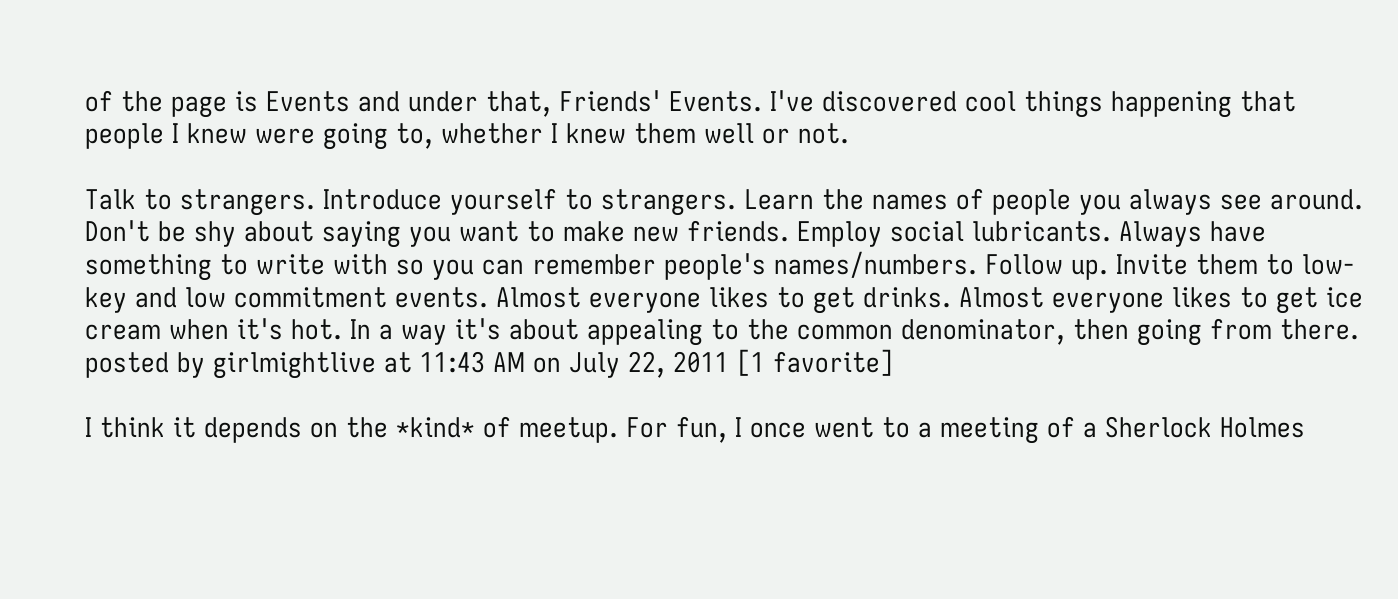of the page is Events and under that, Friends' Events. I've discovered cool things happening that people I knew were going to, whether I knew them well or not.

Talk to strangers. Introduce yourself to strangers. Learn the names of people you always see around. Don't be shy about saying you want to make new friends. Employ social lubricants. Always have something to write with so you can remember people's names/numbers. Follow up. Invite them to low-key and low commitment events. Almost everyone likes to get drinks. Almost everyone likes to get ice cream when it's hot. In a way it's about appealing to the common denominator, then going from there.
posted by girlmightlive at 11:43 AM on July 22, 2011 [1 favorite]

I think it depends on the *kind* of meetup. For fun, I once went to a meeting of a Sherlock Holmes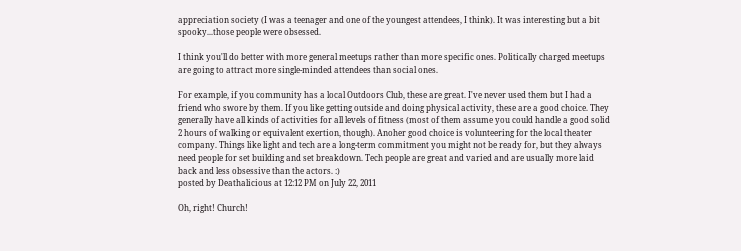appreciation society (I was a teenager and one of the youngest attendees, I think). It was interesting but a bit spooky...those people were obsessed.

I think you'll do better with more general meetups rather than more specific ones. Politically charged meetups are going to attract more single-minded attendees than social ones.

For example, if you community has a local Outdoors Club, these are great. I've never used them but I had a friend who swore by them. If you like getting outside and doing physical activity, these are a good choice. They generally have all kinds of activities for all levels of fitness (most of them assume you could handle a good solid 2 hours of walking or equivalent exertion, though). Anoher good choice is volunteering for the local theater company. Things like light and tech are a long-term commitment you might not be ready for, but they always need people for set building and set breakdown. Tech people are great and varied and are usually more laid back and less obsessive than the actors. :)
posted by Deathalicious at 12:12 PM on July 22, 2011

Oh, right! Church!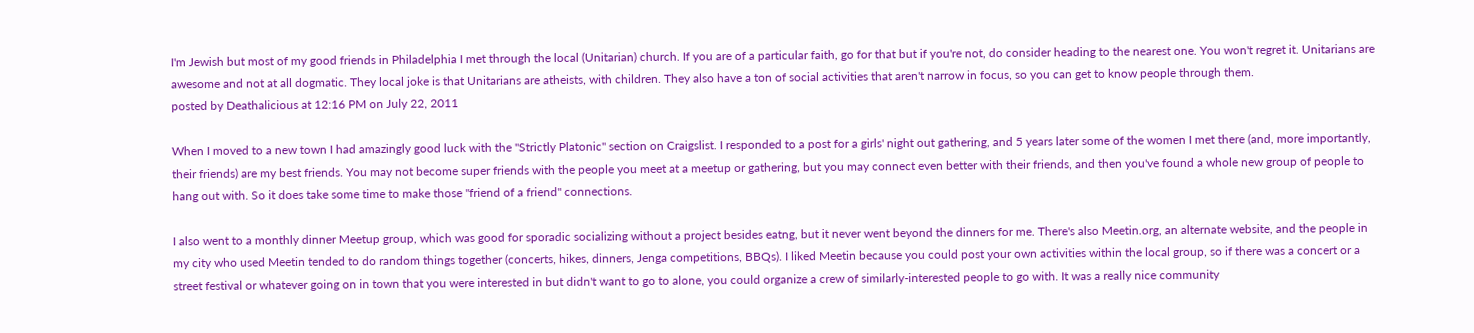I'm Jewish but most of my good friends in Philadelphia I met through the local (Unitarian) church. If you are of a particular faith, go for that but if you're not, do consider heading to the nearest one. You won't regret it. Unitarians are awesome and not at all dogmatic. They local joke is that Unitarians are atheists, with children. They also have a ton of social activities that aren't narrow in focus, so you can get to know people through them.
posted by Deathalicious at 12:16 PM on July 22, 2011

When I moved to a new town I had amazingly good luck with the "Strictly Platonic" section on Craigslist. I responded to a post for a girls' night out gathering, and 5 years later some of the women I met there (and, more importantly, their friends) are my best friends. You may not become super friends with the people you meet at a meetup or gathering, but you may connect even better with their friends, and then you've found a whole new group of people to hang out with. So it does take some time to make those "friend of a friend" connections.

I also went to a monthly dinner Meetup group, which was good for sporadic socializing without a project besides eatng, but it never went beyond the dinners for me. There's also Meetin.org, an alternate website, and the people in my city who used Meetin tended to do random things together (concerts, hikes, dinners, Jenga competitions, BBQs). I liked Meetin because you could post your own activities within the local group, so if there was a concert or a street festival or whatever going on in town that you were interested in but didn't want to go to alone, you could organize a crew of similarly-interested people to go with. It was a really nice community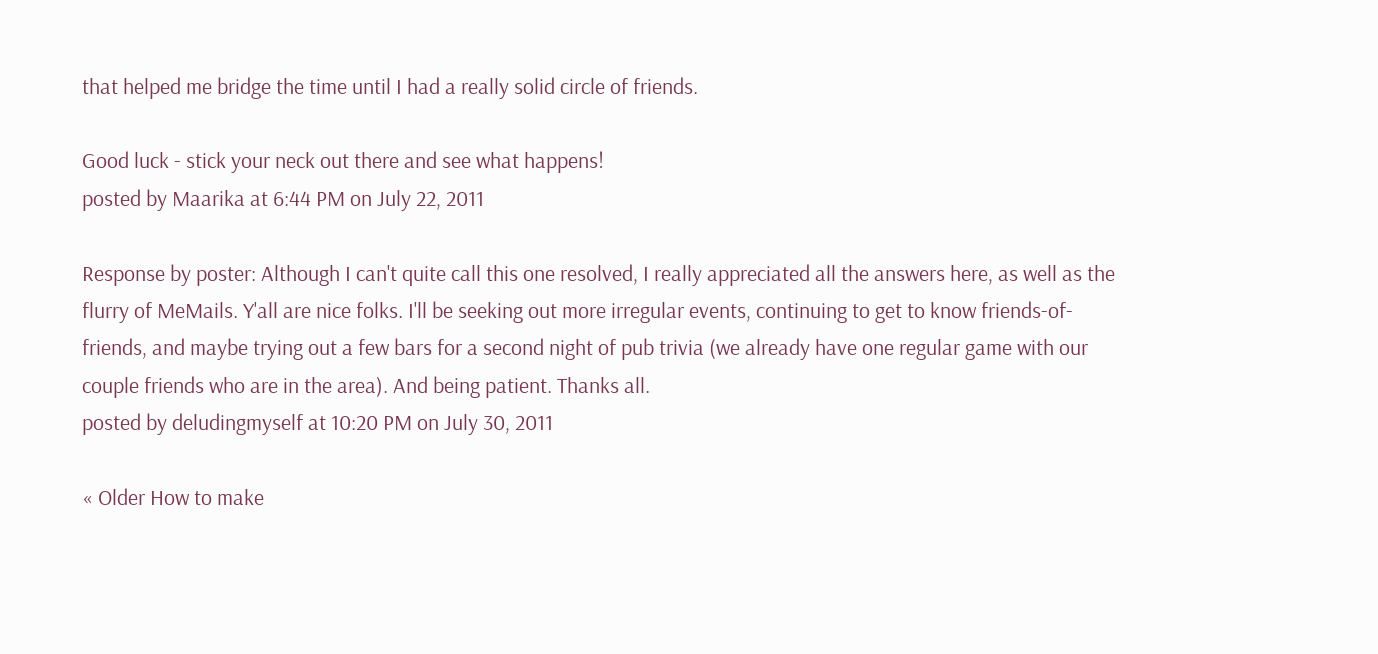that helped me bridge the time until I had a really solid circle of friends.

Good luck - stick your neck out there and see what happens!
posted by Maarika at 6:44 PM on July 22, 2011

Response by poster: Although I can't quite call this one resolved, I really appreciated all the answers here, as well as the flurry of MeMails. Y'all are nice folks. I'll be seeking out more irregular events, continuing to get to know friends-of-friends, and maybe trying out a few bars for a second night of pub trivia (we already have one regular game with our couple friends who are in the area). And being patient. Thanks all.
posted by deludingmyself at 10:20 PM on July 30, 2011

« Older How to make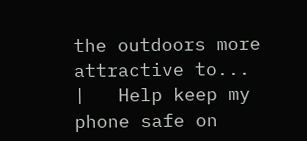the outdoors more attractive to...   |   Help keep my phone safe on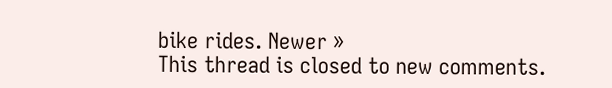bike rides. Newer »
This thread is closed to new comments.